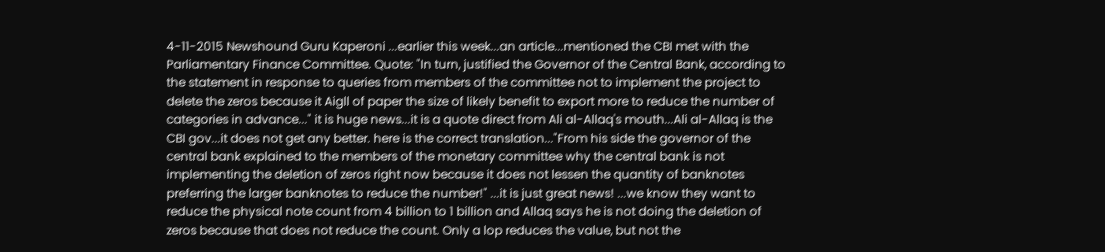4-11-2015 Newshound Guru Kaperoni ...earlier this week...an article...mentioned the CBI met with the Parliamentary Finance Committee. Quote: "In turn, justified the Governor of the Central Bank, according to the statement in response to queries from members of the committee not to implement the project to delete the zeros because it Aigll of paper the size of likely benefit to export more to reduce the number of categories in advance..." it is huge news...it is a quote direct from Ali al-Allaq's mouth...Ali al-Allaq is the CBI gov...it does not get any better. here is the correct translation..."From his side the governor of the central bank explained to the members of the monetary committee why the central bank is not implementing the deletion of zeros right now because it does not lessen the quantity of banknotes preferring the larger banknotes to reduce the number!" ...it is just great news! ...we know they want to reduce the physical note count from 4 billion to 1 billion and Allaq says he is not doing the deletion of zeros because that does not reduce the count. Only a lop reduces the value, but not the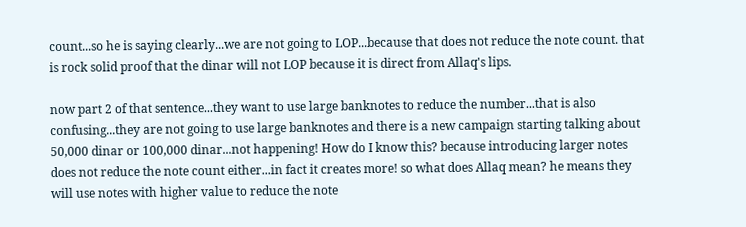count...so he is saying clearly...we are not going to LOP...because that does not reduce the note count. that is rock solid proof that the dinar will not LOP because it is direct from Allaq's lips.

now part 2 of that sentence...they want to use large banknotes to reduce the number...that is also confusing...they are not going to use large banknotes and there is a new campaign starting talking about 50,000 dinar or 100,000 dinar...not happening! How do I know this? because introducing larger notes does not reduce the note count either...in fact it creates more! so what does Allaq mean? he means they will use notes with higher value to reduce the note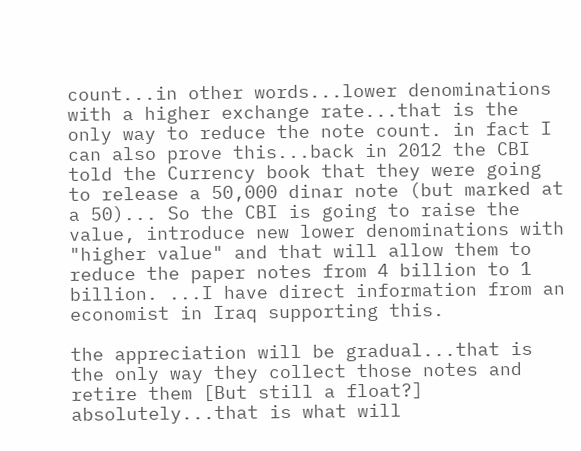count...in other words...lower denominations with a higher exchange rate...that is the only way to reduce the note count. in fact I can also prove this...back in 2012 the CBI told the Currency book that they were going to release a 50,000 dinar note (but marked at a 50)... So the CBI is going to raise the value, introduce new lower denominations with "higher value" and that will allow them to reduce the paper notes from 4 billion to 1 billion. ...I have direct information from an economist in Iraq supporting this.

the appreciation will be gradual...that is the only way they collect those notes and retire them [But still a float?] absolutely...that is what will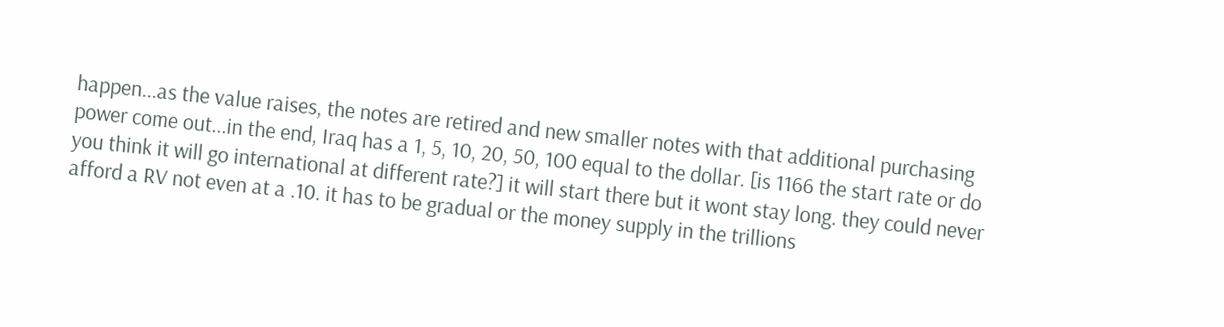happen...as the value raises, the notes are retired and new smaller notes with that additional purchasing power come out...in the end, Iraq has a 1, 5, 10, 20, 50, 100 equal to the dollar. [is 1166 the start rate or do you think it will go international at different rate?] it will start there but it wont stay long. they could never afford a RV not even at a .10. it has to be gradual or the money supply in the trillions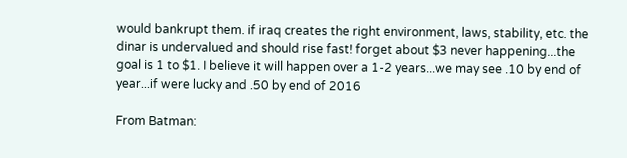would bankrupt them. if iraq creates the right environment, laws, stability, etc. the dinar is undervalued and should rise fast! forget about $3 never happening...the goal is 1 to $1. I believe it will happen over a 1-2 years...we may see .10 by end of year...if were lucky and .50 by end of 2016

From Batman: